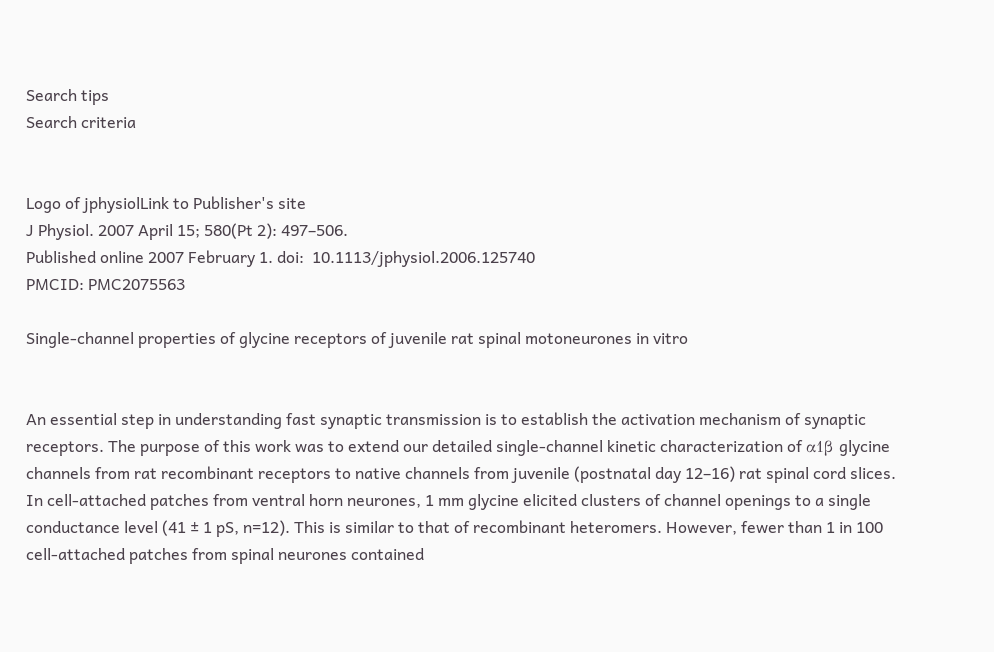Search tips
Search criteria


Logo of jphysiolLink to Publisher's site
J Physiol. 2007 April 15; 580(Pt 2): 497–506.
Published online 2007 February 1. doi:  10.1113/jphysiol.2006.125740
PMCID: PMC2075563

Single-channel properties of glycine receptors of juvenile rat spinal motoneurones in vitro


An essential step in understanding fast synaptic transmission is to establish the activation mechanism of synaptic receptors. The purpose of this work was to extend our detailed single-channel kinetic characterization of α1β glycine channels from rat recombinant receptors to native channels from juvenile (postnatal day 12–16) rat spinal cord slices. In cell-attached patches from ventral horn neurones, 1 mm glycine elicited clusters of channel openings to a single conductance level (41 ± 1 pS, n=12). This is similar to that of recombinant heteromers. However, fewer than 1 in 100 cell-attached patches from spinal neurones contained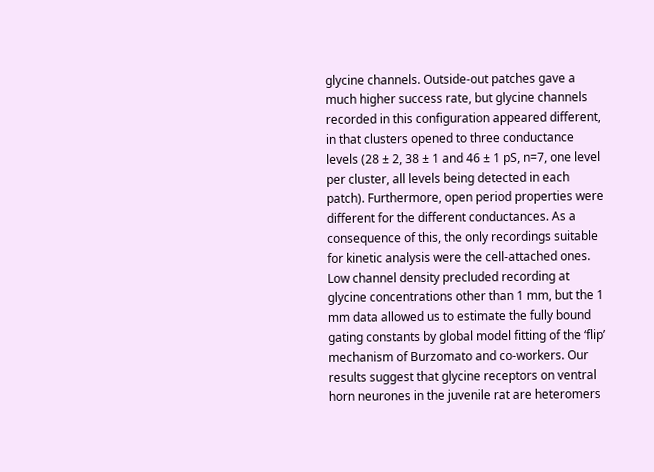glycine channels. Outside-out patches gave a much higher success rate, but glycine channels recorded in this configuration appeared different, in that clusters opened to three conductance levels (28 ± 2, 38 ± 1 and 46 ± 1 pS, n=7, one level per cluster, all levels being detected in each patch). Furthermore, open period properties were different for the different conductances. As a consequence of this, the only recordings suitable for kinetic analysis were the cell-attached ones. Low channel density precluded recording at glycine concentrations other than 1 mm, but the 1 mm data allowed us to estimate the fully bound gating constants by global model fitting of the ‘flip’ mechanism of Burzomato and co-workers. Our results suggest that glycine receptors on ventral horn neurones in the juvenile rat are heteromers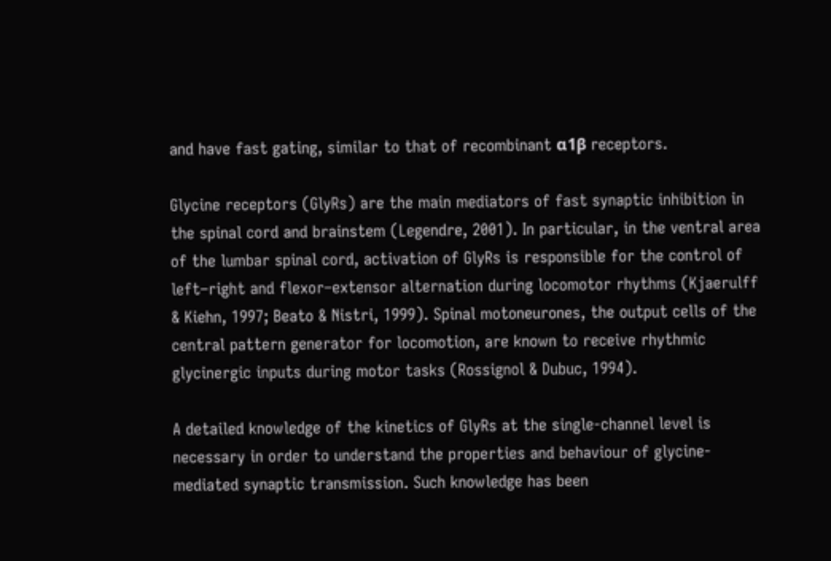and have fast gating, similar to that of recombinant α1β receptors.

Glycine receptors (GlyRs) are the main mediators of fast synaptic inhibition in the spinal cord and brainstem (Legendre, 2001). In particular, in the ventral area of the lumbar spinal cord, activation of GlyRs is responsible for the control of left–right and flexor–extensor alternation during locomotor rhythms (Kjaerulff & Kiehn, 1997; Beato & Nistri, 1999). Spinal motoneurones, the output cells of the central pattern generator for locomotion, are known to receive rhythmic glycinergic inputs during motor tasks (Rossignol & Dubuc, 1994).

A detailed knowledge of the kinetics of GlyRs at the single-channel level is necessary in order to understand the properties and behaviour of glycine-mediated synaptic transmission. Such knowledge has been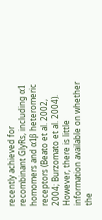recently achieved for recombinant GlyRs, including α1 homomers and α1β heteromeric receptors (Beato et al. 2002, 2004; Burzomato et al. 2004). However, there is little information available on whether the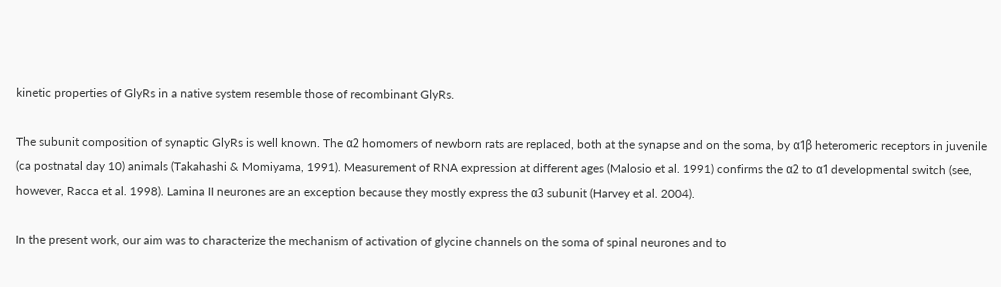kinetic properties of GlyRs in a native system resemble those of recombinant GlyRs.

The subunit composition of synaptic GlyRs is well known. The α2 homomers of newborn rats are replaced, both at the synapse and on the soma, by α1β heteromeric receptors in juvenile (ca postnatal day 10) animals (Takahashi & Momiyama, 1991). Measurement of RNA expression at different ages (Malosio et al. 1991) confirms the α2 to α1 developmental switch (see, however, Racca et al. 1998). Lamina II neurones are an exception because they mostly express the α3 subunit (Harvey et al. 2004).

In the present work, our aim was to characterize the mechanism of activation of glycine channels on the soma of spinal neurones and to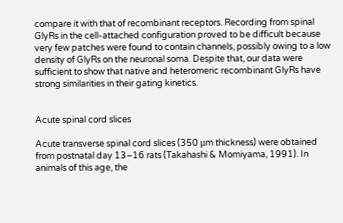compare it with that of recombinant receptors. Recording from spinal GlyRs in the cell-attached configuration proved to be difficult because very few patches were found to contain channels, possibly owing to a low density of GlyRs on the neuronal soma. Despite that, our data were sufficient to show that native and heteromeric recombinant GlyRs have strong similarities in their gating kinetics.


Acute spinal cord slices

Acute transverse spinal cord slices (350 μm thickness) were obtained from postnatal day 13–16 rats (Takahashi & Momiyama, 1991). In animals of this age, the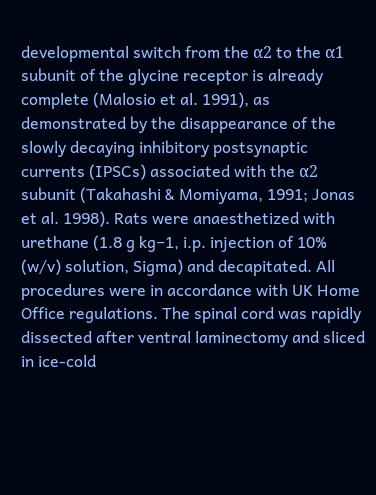developmental switch from the α2 to the α1 subunit of the glycine receptor is already complete (Malosio et al. 1991), as demonstrated by the disappearance of the slowly decaying inhibitory postsynaptic currents (IPSCs) associated with the α2 subunit (Takahashi & Momiyama, 1991; Jonas et al. 1998). Rats were anaesthetized with urethane (1.8 g kg−1, i.p. injection of 10% (w/v) solution, Sigma) and decapitated. All procedures were in accordance with UK Home Office regulations. The spinal cord was rapidly dissected after ventral laminectomy and sliced in ice-cold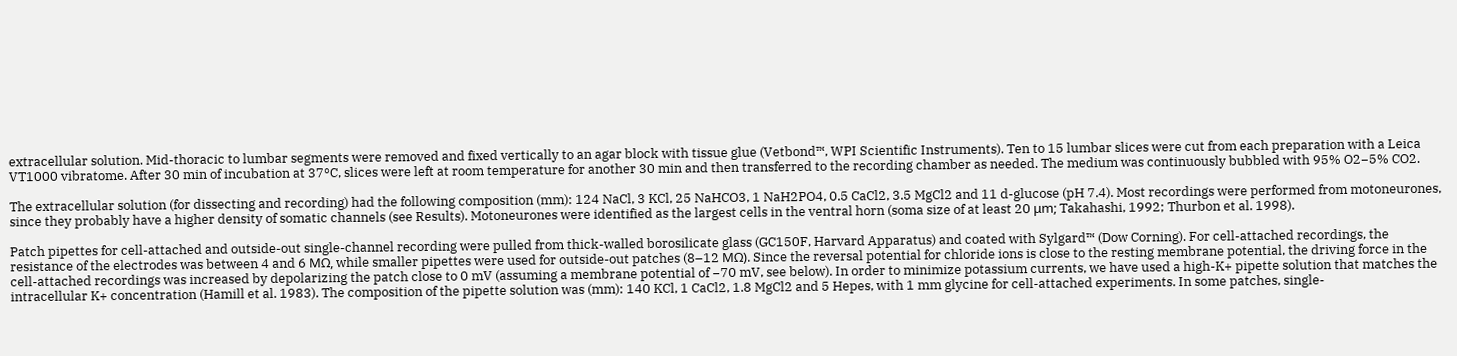extracellular solution. Mid-thoracic to lumbar segments were removed and fixed vertically to an agar block with tissue glue (Vetbond™, WPI Scientific Instruments). Ten to 15 lumbar slices were cut from each preparation with a Leica VT1000 vibratome. After 30 min of incubation at 37°C, slices were left at room temperature for another 30 min and then transferred to the recording chamber as needed. The medium was continuously bubbled with 95% O2−5% CO2.

The extracellular solution (for dissecting and recording) had the following composition (mm): 124 NaCl, 3 KCl, 25 NaHCO3, 1 NaH2PO4, 0.5 CaCl2, 3.5 MgCl2 and 11 d-glucose (pH 7.4). Most recordings were performed from motoneurones, since they probably have a higher density of somatic channels (see Results). Motoneurones were identified as the largest cells in the ventral horn (soma size of at least 20 μm; Takahashi, 1992; Thurbon et al. 1998).

Patch pipettes for cell-attached and outside-out single-channel recording were pulled from thick-walled borosilicate glass (GC150F, Harvard Apparatus) and coated with Sylgard™ (Dow Corning). For cell-attached recordings, the resistance of the electrodes was between 4 and 6 MΩ, while smaller pipettes were used for outside-out patches (8–12 MΩ). Since the reversal potential for chloride ions is close to the resting membrane potential, the driving force in the cell-attached recordings was increased by depolarizing the patch close to 0 mV (assuming a membrane potential of −70 mV, see below). In order to minimize potassium currents, we have used a high-K+ pipette solution that matches the intracellular K+ concentration (Hamill et al. 1983). The composition of the pipette solution was (mm): 140 KCl, 1 CaCl2, 1.8 MgCl2 and 5 Hepes, with 1 mm glycine for cell-attached experiments. In some patches, single-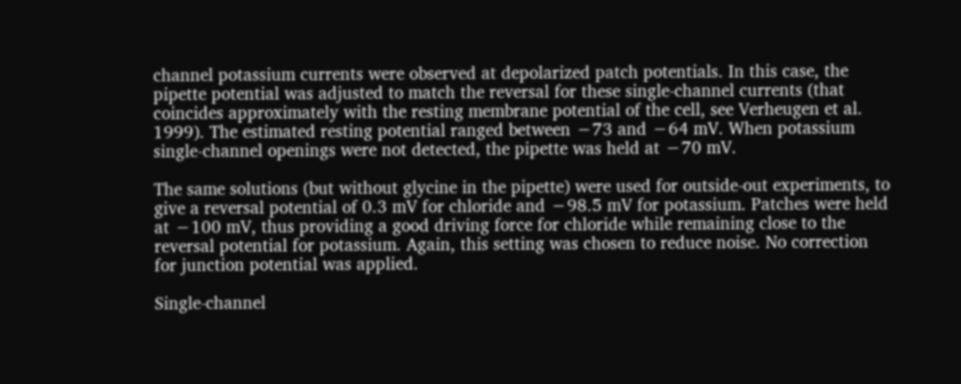channel potassium currents were observed at depolarized patch potentials. In this case, the pipette potential was adjusted to match the reversal for these single-channel currents (that coincides approximately with the resting membrane potential of the cell, see Verheugen et al. 1999). The estimated resting potential ranged between −73 and −64 mV. When potassium single-channel openings were not detected, the pipette was held at −70 mV.

The same solutions (but without glycine in the pipette) were used for outside-out experiments, to give a reversal potential of 0.3 mV for chloride and −98.5 mV for potassium. Patches were held at −100 mV, thus providing a good driving force for chloride while remaining close to the reversal potential for potassium. Again, this setting was chosen to reduce noise. No correction for junction potential was applied.

Single-channel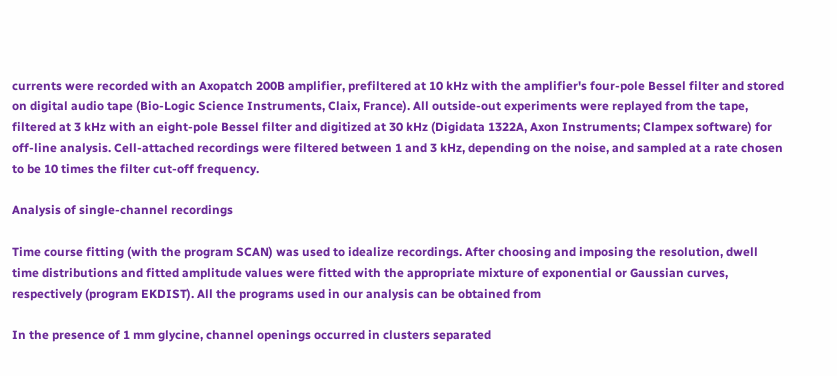currents were recorded with an Axopatch 200B amplifier, prefiltered at 10 kHz with the amplifier's four-pole Bessel filter and stored on digital audio tape (Bio-Logic Science Instruments, Claix, France). All outside-out experiments were replayed from the tape, filtered at 3 kHz with an eight-pole Bessel filter and digitized at 30 kHz (Digidata 1322A, Axon Instruments; Clampex software) for off-line analysis. Cell-attached recordings were filtered between 1 and 3 kHz, depending on the noise, and sampled at a rate chosen to be 10 times the filter cut-off frequency.

Analysis of single-channel recordings

Time course fitting (with the program SCAN) was used to idealize recordings. After choosing and imposing the resolution, dwell time distributions and fitted amplitude values were fitted with the appropriate mixture of exponential or Gaussian curves, respectively (program EKDIST). All the programs used in our analysis can be obtained from

In the presence of 1 mm glycine, channel openings occurred in clusters separated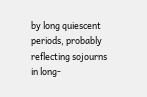by long quiescent periods, probably reflecting sojourns in long-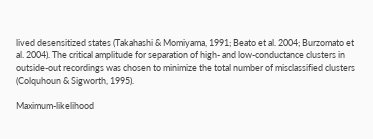lived desensitized states (Takahashi & Momiyama, 1991; Beato et al. 2004; Burzomato et al. 2004). The critical amplitude for separation of high- and low-conductance clusters in outside-out recordings was chosen to minimize the total number of misclassified clusters (Colquhoun & Sigworth, 1995).

Maximum-likelihood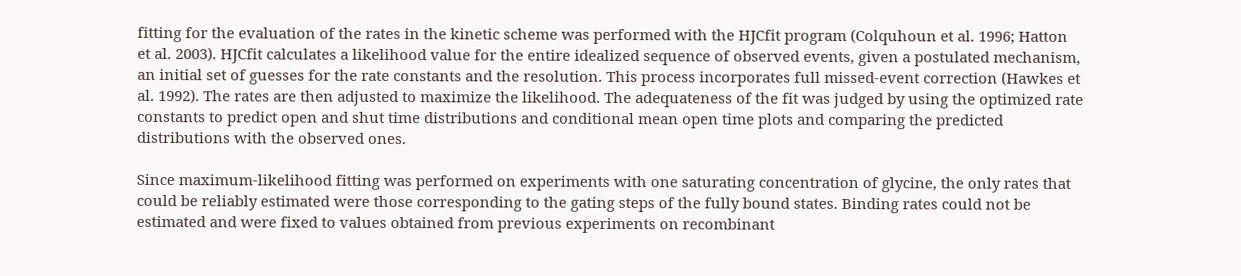fitting for the evaluation of the rates in the kinetic scheme was performed with the HJCfit program (Colquhoun et al. 1996; Hatton et al. 2003). HJCfit calculates a likelihood value for the entire idealized sequence of observed events, given a postulated mechanism, an initial set of guesses for the rate constants and the resolution. This process incorporates full missed-event correction (Hawkes et al. 1992). The rates are then adjusted to maximize the likelihood. The adequateness of the fit was judged by using the optimized rate constants to predict open and shut time distributions and conditional mean open time plots and comparing the predicted distributions with the observed ones.

Since maximum-likelihood fitting was performed on experiments with one saturating concentration of glycine, the only rates that could be reliably estimated were those corresponding to the gating steps of the fully bound states. Binding rates could not be estimated and were fixed to values obtained from previous experiments on recombinant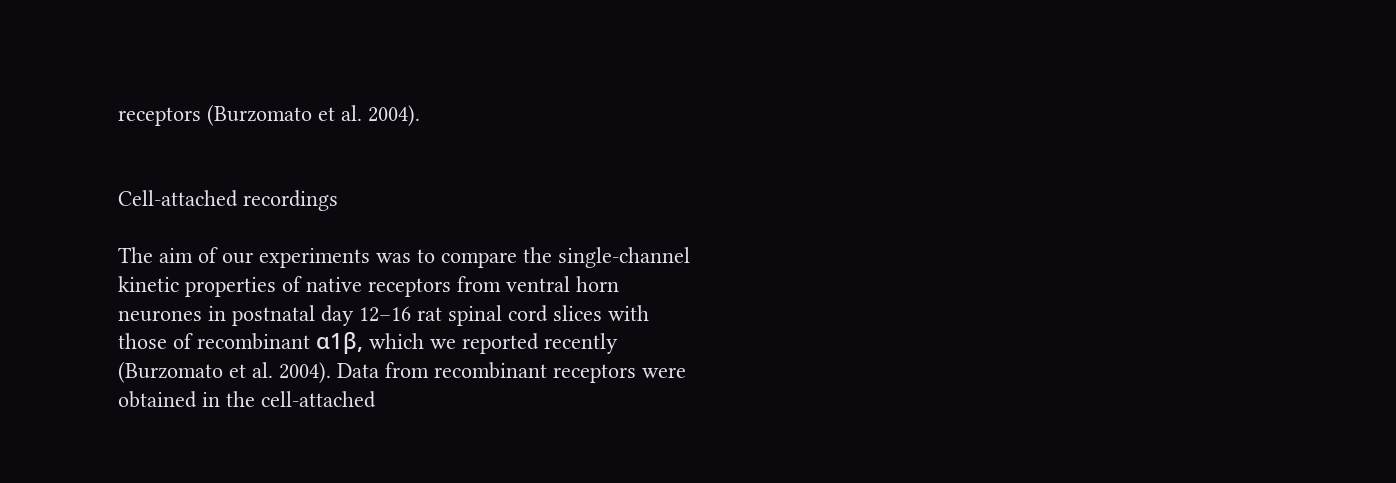receptors (Burzomato et al. 2004).


Cell-attached recordings

The aim of our experiments was to compare the single-channel kinetic properties of native receptors from ventral horn neurones in postnatal day 12–16 rat spinal cord slices with those of recombinant α1β, which we reported recently (Burzomato et al. 2004). Data from recombinant receptors were obtained in the cell-attached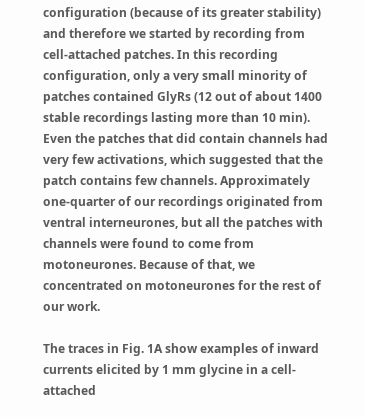configuration (because of its greater stability) and therefore we started by recording from cell-attached patches. In this recording configuration, only a very small minority of patches contained GlyRs (12 out of about 1400 stable recordings lasting more than 10 min). Even the patches that did contain channels had very few activations, which suggested that the patch contains few channels. Approximately one-quarter of our recordings originated from ventral interneurones, but all the patches with channels were found to come from motoneurones. Because of that, we concentrated on motoneurones for the rest of our work.

The traces in Fig. 1A show examples of inward currents elicited by 1 mm glycine in a cell-attached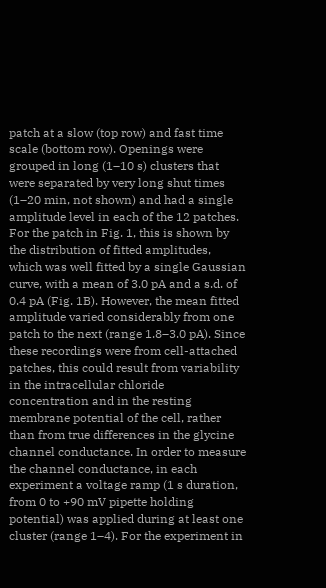patch at a slow (top row) and fast time scale (bottom row). Openings were grouped in long (1–10 s) clusters that were separated by very long shut times (1–20 min, not shown) and had a single amplitude level in each of the 12 patches. For the patch in Fig. 1, this is shown by the distribution of fitted amplitudes, which was well fitted by a single Gaussian curve, with a mean of 3.0 pA and a s.d. of 0.4 pA (Fig. 1B). However, the mean fitted amplitude varied considerably from one patch to the next (range 1.8–3.0 pA). Since these recordings were from cell-attached patches, this could result from variability in the intracellular chloride concentration and in the resting membrane potential of the cell, rather than from true differences in the glycine channel conductance. In order to measure the channel conductance, in each experiment a voltage ramp (1 s duration, from 0 to +90 mV pipette holding potential) was applied during at least one cluster (range 1–4). For the experiment in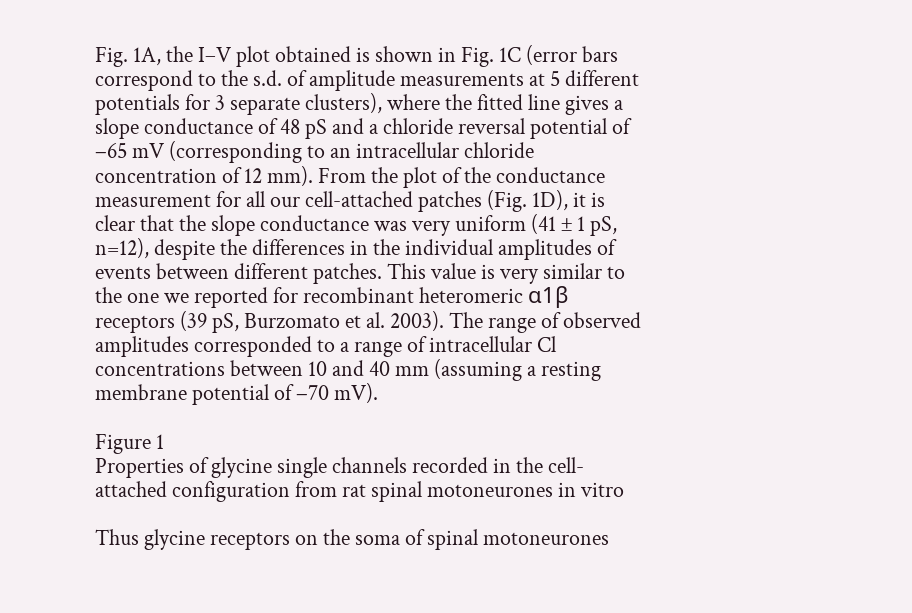Fig. 1A, the I–V plot obtained is shown in Fig. 1C (error bars correspond to the s.d. of amplitude measurements at 5 different potentials for 3 separate clusters), where the fitted line gives a slope conductance of 48 pS and a chloride reversal potential of −65 mV (corresponding to an intracellular chloride concentration of 12 mm). From the plot of the conductance measurement for all our cell-attached patches (Fig. 1D), it is clear that the slope conductance was very uniform (41 ± 1 pS, n=12), despite the differences in the individual amplitudes of events between different patches. This value is very similar to the one we reported for recombinant heteromeric α1β receptors (39 pS, Burzomato et al. 2003). The range of observed amplitudes corresponded to a range of intracellular Cl concentrations between 10 and 40 mm (assuming a resting membrane potential of −70 mV).

Figure 1
Properties of glycine single channels recorded in the cell-attached configuration from rat spinal motoneurones in vitro

Thus glycine receptors on the soma of spinal motoneurones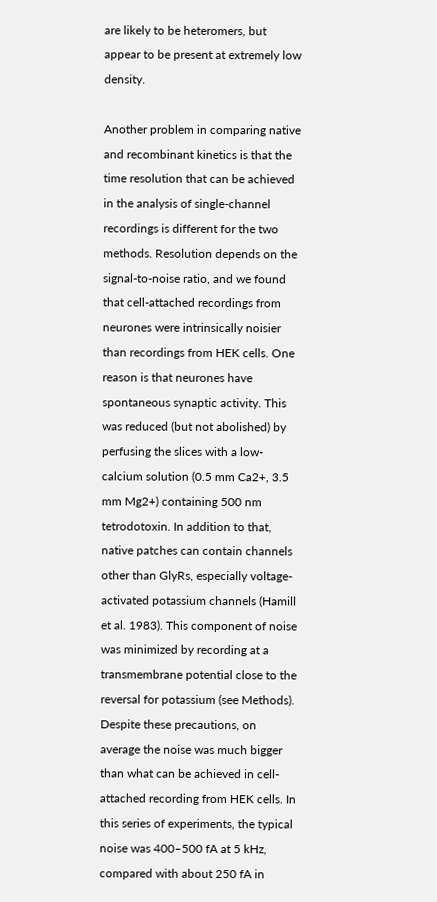are likely to be heteromers, but appear to be present at extremely low density.

Another problem in comparing native and recombinant kinetics is that the time resolution that can be achieved in the analysis of single-channel recordings is different for the two methods. Resolution depends on the signal-to-noise ratio, and we found that cell-attached recordings from neurones were intrinsically noisier than recordings from HEK cells. One reason is that neurones have spontaneous synaptic activity. This was reduced (but not abolished) by perfusing the slices with a low-calcium solution (0.5 mm Ca2+, 3.5 mm Mg2+) containing 500 nm tetrodotoxin. In addition to that, native patches can contain channels other than GlyRs, especially voltage-activated potassium channels (Hamill et al. 1983). This component of noise was minimized by recording at a transmembrane potential close to the reversal for potassium (see Methods). Despite these precautions, on average the noise was much bigger than what can be achieved in cell-attached recording from HEK cells. In this series of experiments, the typical noise was 400–500 fA at 5 kHz, compared with about 250 fA in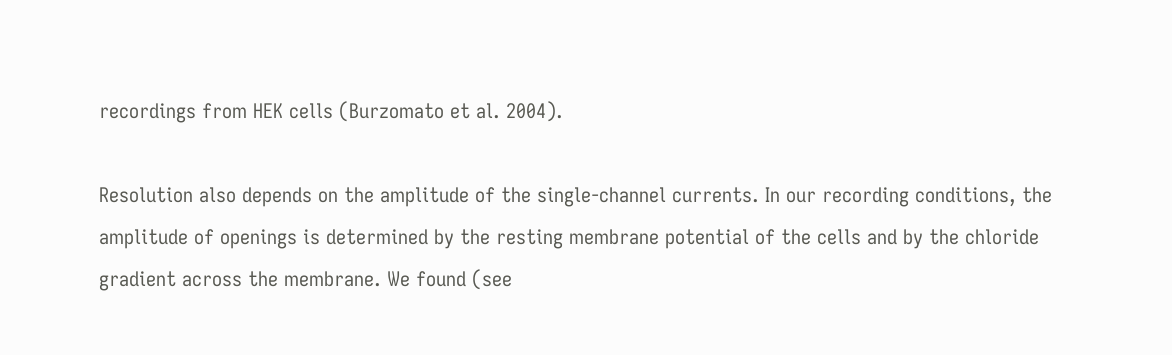recordings from HEK cells (Burzomato et al. 2004).

Resolution also depends on the amplitude of the single-channel currents. In our recording conditions, the amplitude of openings is determined by the resting membrane potential of the cells and by the chloride gradient across the membrane. We found (see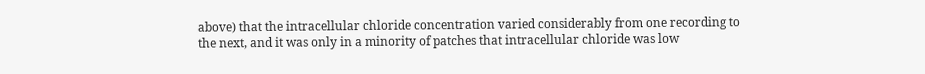above) that the intracellular chloride concentration varied considerably from one recording to the next, and it was only in a minority of patches that intracellular chloride was low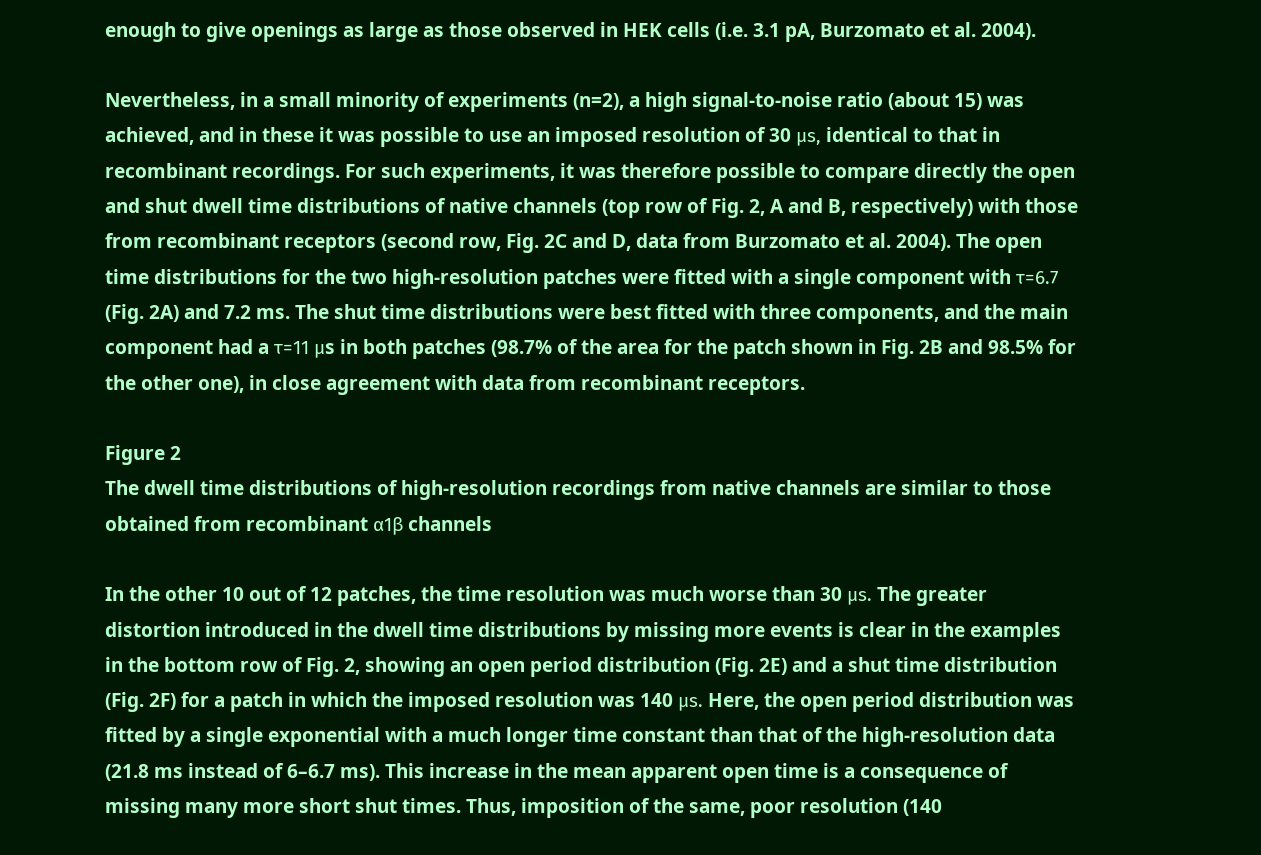enough to give openings as large as those observed in HEK cells (i.e. 3.1 pA, Burzomato et al. 2004).

Nevertheless, in a small minority of experiments (n=2), a high signal-to-noise ratio (about 15) was achieved, and in these it was possible to use an imposed resolution of 30 μs, identical to that in recombinant recordings. For such experiments, it was therefore possible to compare directly the open and shut dwell time distributions of native channels (top row of Fig. 2, A and B, respectively) with those from recombinant receptors (second row, Fig. 2C and D, data from Burzomato et al. 2004). The open time distributions for the two high-resolution patches were fitted with a single component with τ=6.7 (Fig. 2A) and 7.2 ms. The shut time distributions were best fitted with three components, and the main component had a τ=11 μs in both patches (98.7% of the area for the patch shown in Fig. 2B and 98.5% for the other one), in close agreement with data from recombinant receptors.

Figure 2
The dwell time distributions of high-resolution recordings from native channels are similar to those obtained from recombinant α1β channels

In the other 10 out of 12 patches, the time resolution was much worse than 30 μs. The greater distortion introduced in the dwell time distributions by missing more events is clear in the examples in the bottom row of Fig. 2, showing an open period distribution (Fig. 2E) and a shut time distribution (Fig. 2F) for a patch in which the imposed resolution was 140 μs. Here, the open period distribution was fitted by a single exponential with a much longer time constant than that of the high-resolution data (21.8 ms instead of 6–6.7 ms). This increase in the mean apparent open time is a consequence of missing many more short shut times. Thus, imposition of the same, poor resolution (140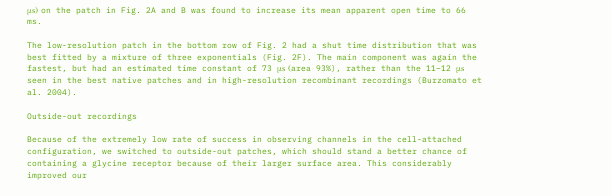μs) on the patch in Fig. 2A and B was found to increase its mean apparent open time to 66 ms.

The low-resolution patch in the bottom row of Fig. 2 had a shut time distribution that was best fitted by a mixture of three exponentials (Fig. 2F). The main component was again the fastest, but had an estimated time constant of 73 μs (area 93%), rather than the 11–12 μs seen in the best native patches and in high-resolution recombinant recordings (Burzomato et al. 2004).

Outside-out recordings

Because of the extremely low rate of success in observing channels in the cell-attached configuration, we switched to outside-out patches, which should stand a better chance of containing a glycine receptor because of their larger surface area. This considerably improved our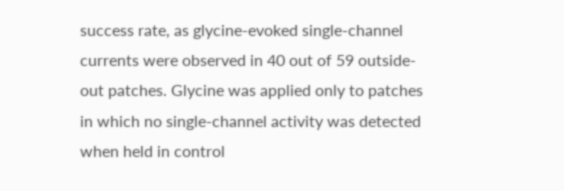success rate, as glycine-evoked single-channel currents were observed in 40 out of 59 outside-out patches. Glycine was applied only to patches in which no single-channel activity was detected when held in control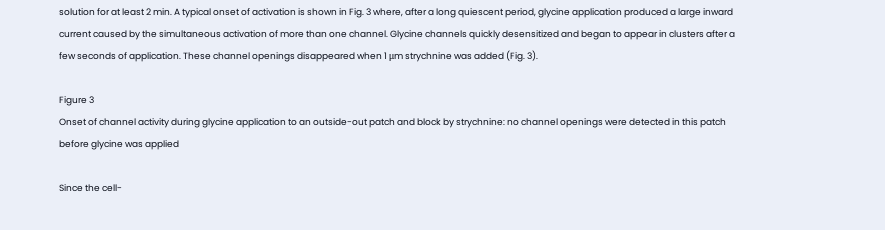solution for at least 2 min. A typical onset of activation is shown in Fig. 3 where, after a long quiescent period, glycine application produced a large inward current caused by the simultaneous activation of more than one channel. Glycine channels quickly desensitized and began to appear in clusters after a few seconds of application. These channel openings disappeared when 1 μm strychnine was added (Fig. 3).

Figure 3
Onset of channel activity during glycine application to an outside-out patch and block by strychnine: no channel openings were detected in this patch before glycine was applied

Since the cell-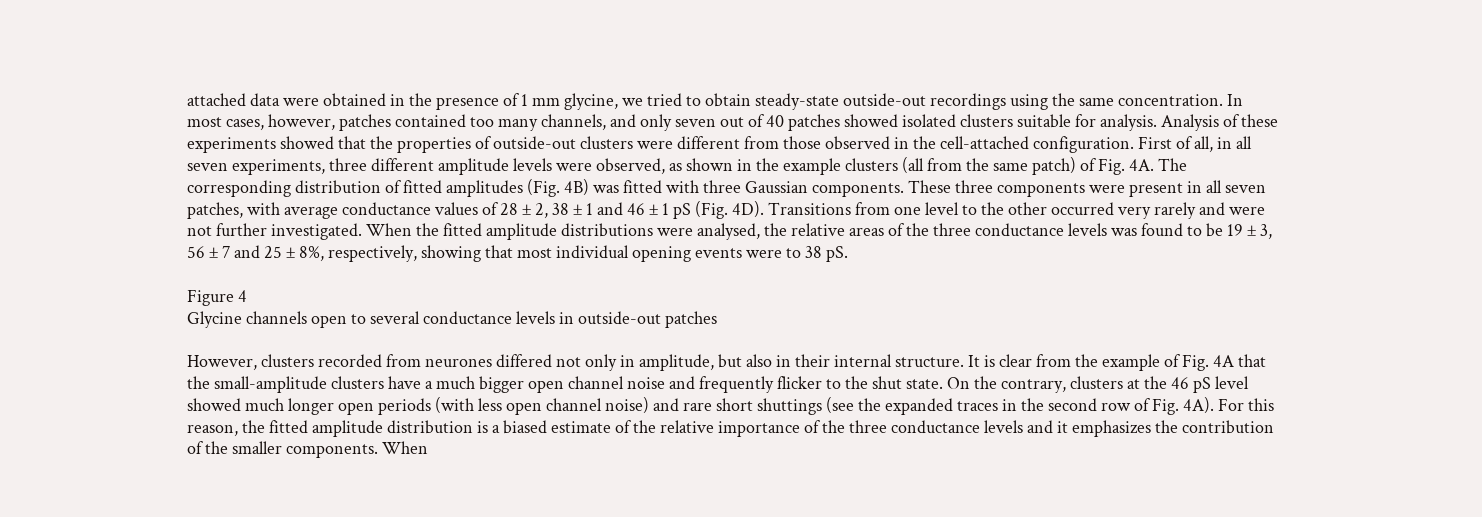attached data were obtained in the presence of 1 mm glycine, we tried to obtain steady-state outside-out recordings using the same concentration. In most cases, however, patches contained too many channels, and only seven out of 40 patches showed isolated clusters suitable for analysis. Analysis of these experiments showed that the properties of outside-out clusters were different from those observed in the cell-attached configuration. First of all, in all seven experiments, three different amplitude levels were observed, as shown in the example clusters (all from the same patch) of Fig. 4A. The corresponding distribution of fitted amplitudes (Fig. 4B) was fitted with three Gaussian components. These three components were present in all seven patches, with average conductance values of 28 ± 2, 38 ± 1 and 46 ± 1 pS (Fig. 4D). Transitions from one level to the other occurred very rarely and were not further investigated. When the fitted amplitude distributions were analysed, the relative areas of the three conductance levels was found to be 19 ± 3, 56 ± 7 and 25 ± 8%, respectively, showing that most individual opening events were to 38 pS.

Figure 4
Glycine channels open to several conductance levels in outside-out patches

However, clusters recorded from neurones differed not only in amplitude, but also in their internal structure. It is clear from the example of Fig. 4A that the small-amplitude clusters have a much bigger open channel noise and frequently flicker to the shut state. On the contrary, clusters at the 46 pS level showed much longer open periods (with less open channel noise) and rare short shuttings (see the expanded traces in the second row of Fig. 4A). For this reason, the fitted amplitude distribution is a biased estimate of the relative importance of the three conductance levels and it emphasizes the contribution of the smaller components. When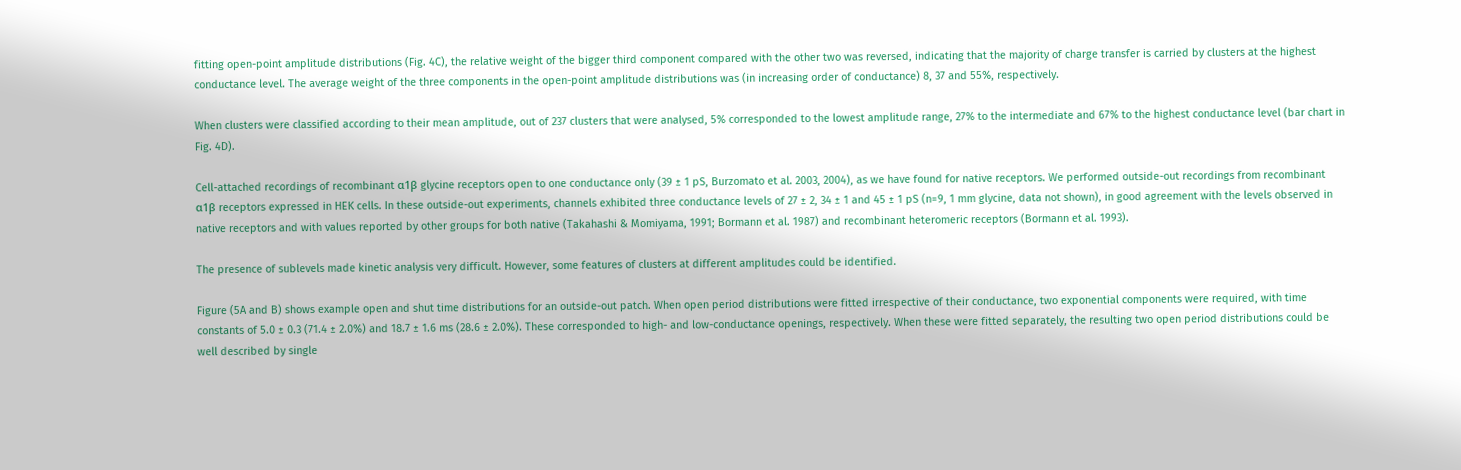fitting open-point amplitude distributions (Fig. 4C), the relative weight of the bigger third component compared with the other two was reversed, indicating that the majority of charge transfer is carried by clusters at the highest conductance level. The average weight of the three components in the open-point amplitude distributions was (in increasing order of conductance) 8, 37 and 55%, respectively.

When clusters were classified according to their mean amplitude, out of 237 clusters that were analysed, 5% corresponded to the lowest amplitude range, 27% to the intermediate and 67% to the highest conductance level (bar chart in Fig. 4D).

Cell-attached recordings of recombinant α1β glycine receptors open to one conductance only (39 ± 1 pS, Burzomato et al. 2003, 2004), as we have found for native receptors. We performed outside-out recordings from recombinant α1β receptors expressed in HEK cells. In these outside-out experiments, channels exhibited three conductance levels of 27 ± 2, 34 ± 1 and 45 ± 1 pS (n=9, 1 mm glycine, data not shown), in good agreement with the levels observed in native receptors and with values reported by other groups for both native (Takahashi & Momiyama, 1991; Bormann et al. 1987) and recombinant heteromeric receptors (Bormann et al. 1993).

The presence of sublevels made kinetic analysis very difficult. However, some features of clusters at different amplitudes could be identified.

Figure (5A and B) shows example open and shut time distributions for an outside-out patch. When open period distributions were fitted irrespective of their conductance, two exponential components were required, with time constants of 5.0 ± 0.3 (71.4 ± 2.0%) and 18.7 ± 1.6 ms (28.6 ± 2.0%). These corresponded to high- and low-conductance openings, respectively. When these were fitted separately, the resulting two open period distributions could be well described by single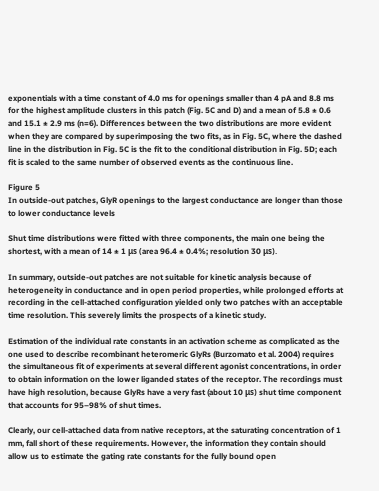exponentials with a time constant of 4.0 ms for openings smaller than 4 pA and 8.8 ms for the highest amplitude clusters in this patch (Fig. 5C and D) and a mean of 5.8 ± 0.6 and 15.1 ± 2.9 ms (n=6). Differences between the two distributions are more evident when they are compared by superimposing the two fits, as in Fig. 5C, where the dashed line in the distribution in Fig. 5C is the fit to the conditional distribution in Fig. 5D; each fit is scaled to the same number of observed events as the continuous line.

Figure 5
In outside-out patches, GlyR openings to the largest conductance are longer than those to lower conductance levels

Shut time distributions were fitted with three components, the main one being the shortest, with a mean of 14 ± 1 μs (area 96.4 ± 0.4%; resolution 30 μs).

In summary, outside-out patches are not suitable for kinetic analysis because of heterogeneity in conductance and in open period properties, while prolonged efforts at recording in the cell-attached configuration yielded only two patches with an acceptable time resolution. This severely limits the prospects of a kinetic study.

Estimation of the individual rate constants in an activation scheme as complicated as the one used to describe recombinant heteromeric GlyRs (Burzomato et al. 2004) requires the simultaneous fit of experiments at several different agonist concentrations, in order to obtain information on the lower liganded states of the receptor. The recordings must have high resolution, because GlyRs have a very fast (about 10 μs) shut time component that accounts for 95–98% of shut times.

Clearly, our cell-attached data from native receptors, at the saturating concentration of 1 mm, fall short of these requirements. However, the information they contain should allow us to estimate the gating rate constants for the fully bound open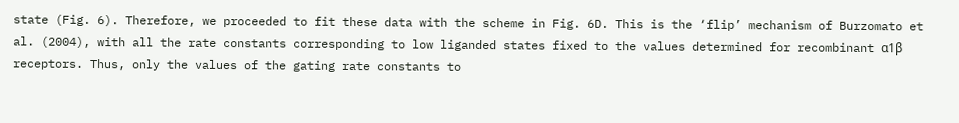state (Fig. 6). Therefore, we proceeded to fit these data with the scheme in Fig. 6D. This is the ‘flip’ mechanism of Burzomato et al. (2004), with all the rate constants corresponding to low liganded states fixed to the values determined for recombinant α1β receptors. Thus, only the values of the gating rate constants to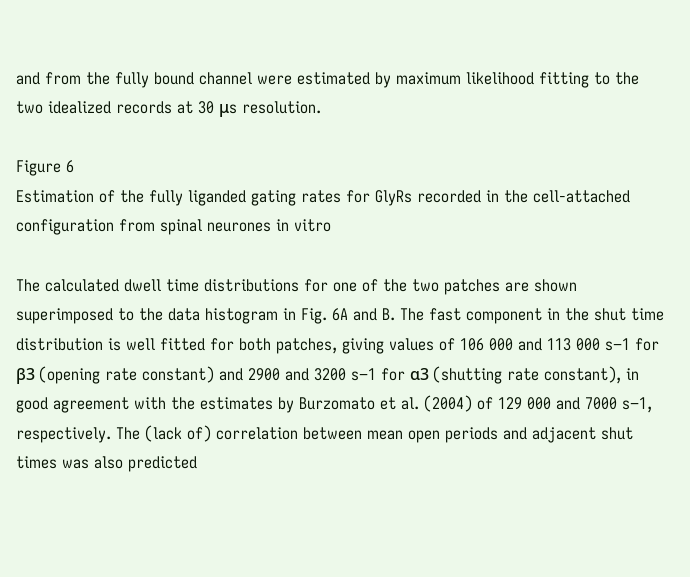and from the fully bound channel were estimated by maximum likelihood fitting to the two idealized records at 30 μs resolution.

Figure 6
Estimation of the fully liganded gating rates for GlyRs recorded in the cell-attached configuration from spinal neurones in vitro

The calculated dwell time distributions for one of the two patches are shown superimposed to the data histogram in Fig. 6A and B. The fast component in the shut time distribution is well fitted for both patches, giving values of 106 000 and 113 000 s−1 for β3 (opening rate constant) and 2900 and 3200 s−1 for α3 (shutting rate constant), in good agreement with the estimates by Burzomato et al. (2004) of 129 000 and 7000 s−1, respectively. The (lack of) correlation between mean open periods and adjacent shut times was also predicted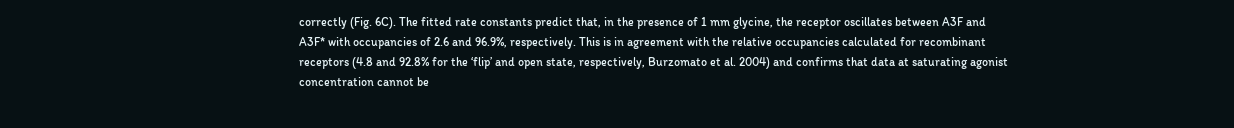correctly (Fig. 6C). The fitted rate constants predict that, in the presence of 1 mm glycine, the receptor oscillates between A3F and A3F* with occupancies of 2.6 and 96.9%, respectively. This is in agreement with the relative occupancies calculated for recombinant receptors (4.8 and 92.8% for the ‘flip’ and open state, respectively, Burzomato et al. 2004) and confirms that data at saturating agonist concentration cannot be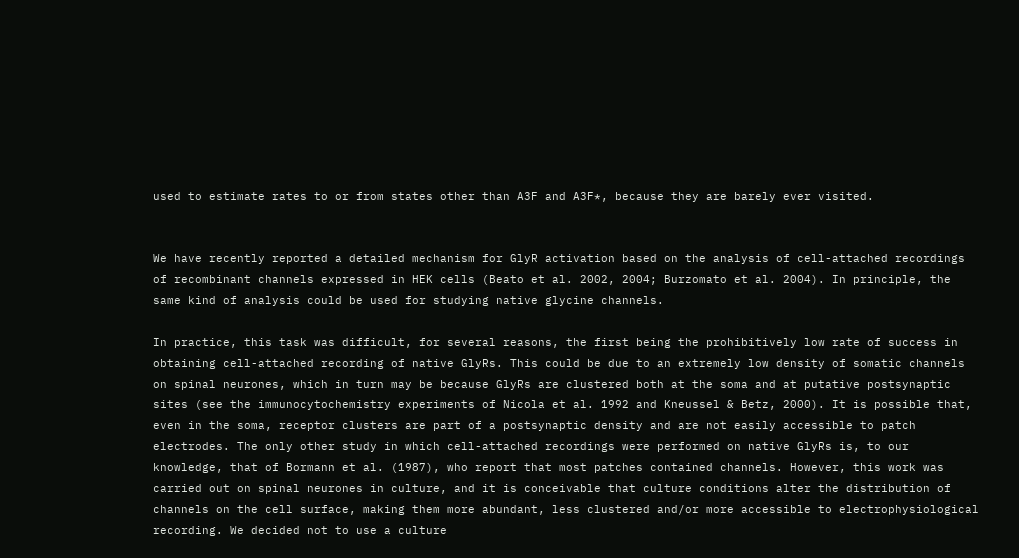used to estimate rates to or from states other than A3F and A3F*, because they are barely ever visited.


We have recently reported a detailed mechanism for GlyR activation based on the analysis of cell-attached recordings of recombinant channels expressed in HEK cells (Beato et al. 2002, 2004; Burzomato et al. 2004). In principle, the same kind of analysis could be used for studying native glycine channels.

In practice, this task was difficult, for several reasons, the first being the prohibitively low rate of success in obtaining cell-attached recording of native GlyRs. This could be due to an extremely low density of somatic channels on spinal neurones, which in turn may be because GlyRs are clustered both at the soma and at putative postsynaptic sites (see the immunocytochemistry experiments of Nicola et al. 1992 and Kneussel & Betz, 2000). It is possible that, even in the soma, receptor clusters are part of a postsynaptic density and are not easily accessible to patch electrodes. The only other study in which cell-attached recordings were performed on native GlyRs is, to our knowledge, that of Bormann et al. (1987), who report that most patches contained channels. However, this work was carried out on spinal neurones in culture, and it is conceivable that culture conditions alter the distribution of channels on the cell surface, making them more abundant, less clustered and/or more accessible to electrophysiological recording. We decided not to use a culture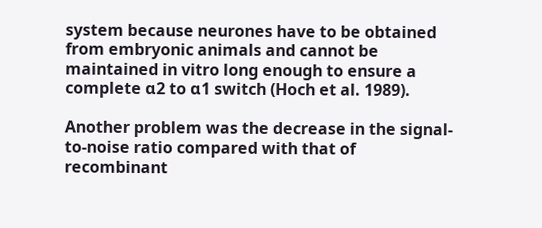system because neurones have to be obtained from embryonic animals and cannot be maintained in vitro long enough to ensure a complete α2 to α1 switch (Hoch et al. 1989).

Another problem was the decrease in the signal-to-noise ratio compared with that of recombinant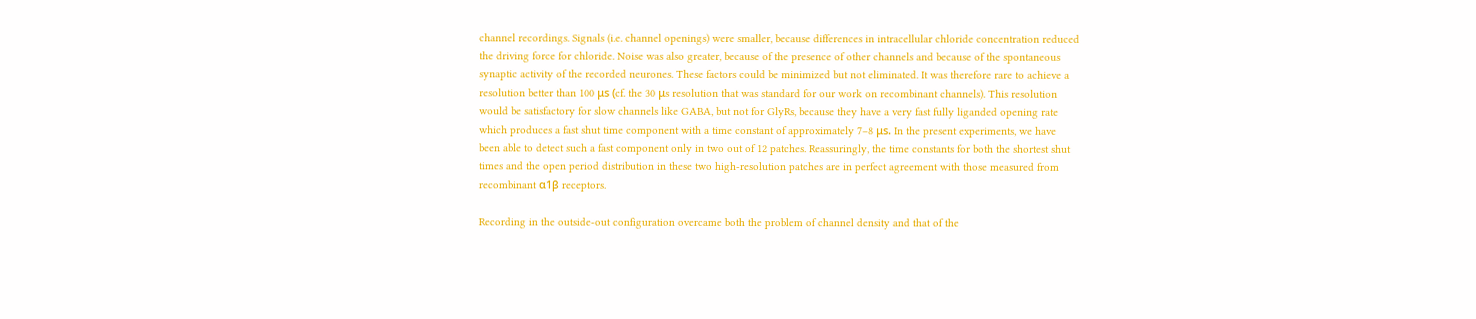channel recordings. Signals (i.e. channel openings) were smaller, because differences in intracellular chloride concentration reduced the driving force for chloride. Noise was also greater, because of the presence of other channels and because of the spontaneous synaptic activity of the recorded neurones. These factors could be minimized but not eliminated. It was therefore rare to achieve a resolution better than 100 μs (cf. the 30 μs resolution that was standard for our work on recombinant channels). This resolution would be satisfactory for slow channels like GABA, but not for GlyRs, because they have a very fast fully liganded opening rate which produces a fast shut time component with a time constant of approximately 7–8 μs. In the present experiments, we have been able to detect such a fast component only in two out of 12 patches. Reassuringly, the time constants for both the shortest shut times and the open period distribution in these two high-resolution patches are in perfect agreement with those measured from recombinant α1β receptors.

Recording in the outside-out configuration overcame both the problem of channel density and that of the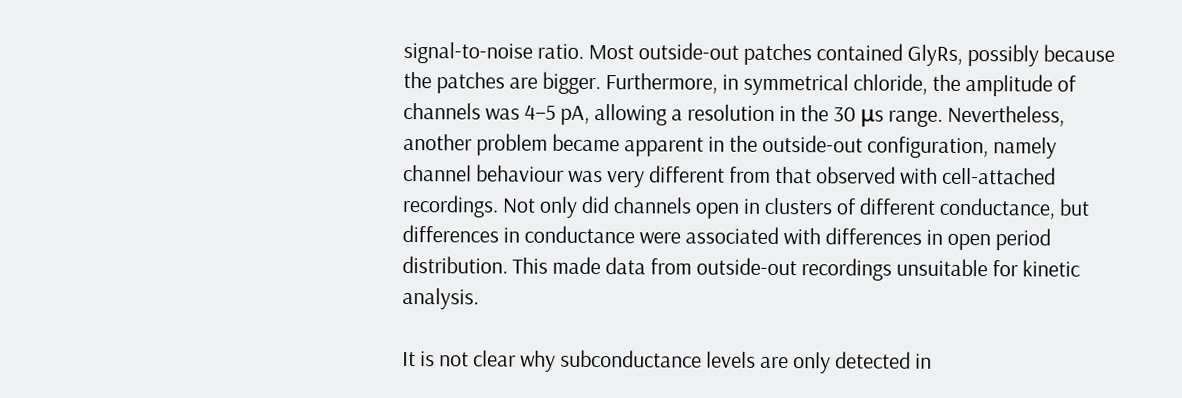signal-to-noise ratio. Most outside-out patches contained GlyRs, possibly because the patches are bigger. Furthermore, in symmetrical chloride, the amplitude of channels was 4–5 pA, allowing a resolution in the 30 μs range. Nevertheless, another problem became apparent in the outside-out configuration, namely channel behaviour was very different from that observed with cell-attached recordings. Not only did channels open in clusters of different conductance, but differences in conductance were associated with differences in open period distribution. This made data from outside-out recordings unsuitable for kinetic analysis.

It is not clear why subconductance levels are only detected in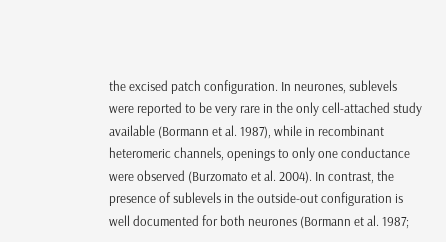the excised patch configuration. In neurones, sublevels were reported to be very rare in the only cell-attached study available (Bormann et al. 1987), while in recombinant heteromeric channels, openings to only one conductance were observed (Burzomato et al. 2004). In contrast, the presence of sublevels in the outside-out configuration is well documented for both neurones (Bormann et al. 1987;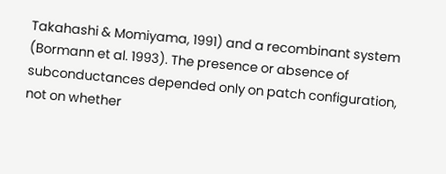Takahashi & Momiyama, 1991) and a recombinant system (Bormann et al. 1993). The presence or absence of subconductances depended only on patch configuration, not on whether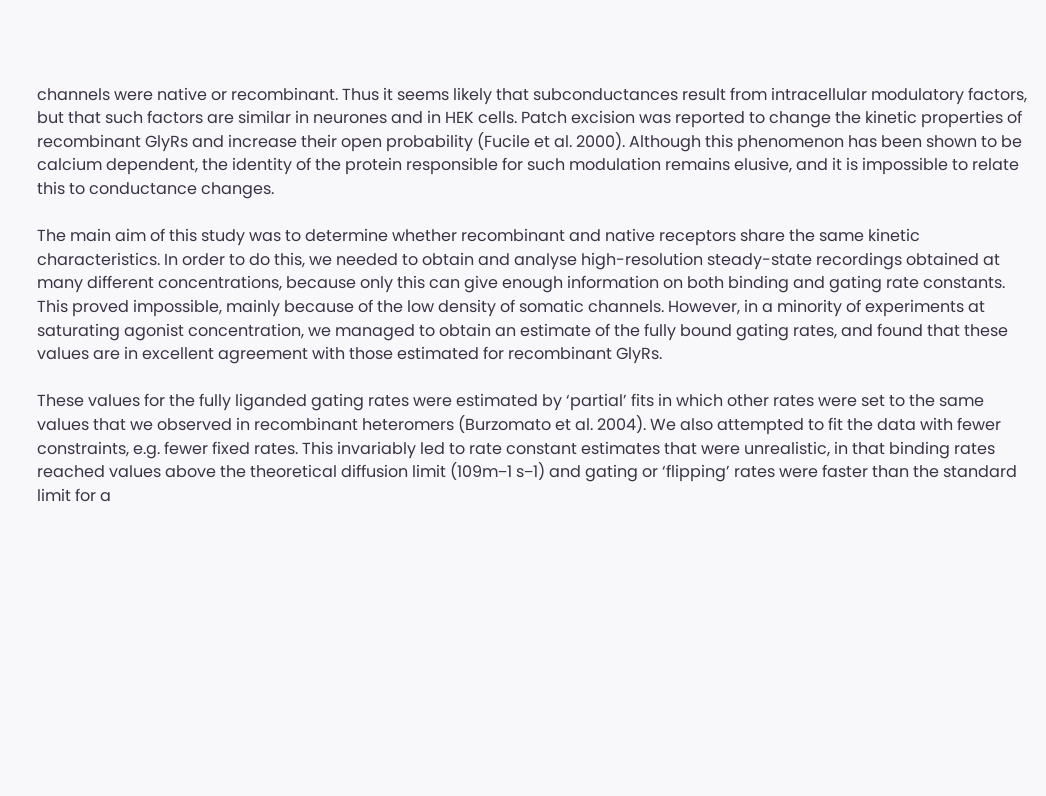channels were native or recombinant. Thus it seems likely that subconductances result from intracellular modulatory factors, but that such factors are similar in neurones and in HEK cells. Patch excision was reported to change the kinetic properties of recombinant GlyRs and increase their open probability (Fucile et al. 2000). Although this phenomenon has been shown to be calcium dependent, the identity of the protein responsible for such modulation remains elusive, and it is impossible to relate this to conductance changes.

The main aim of this study was to determine whether recombinant and native receptors share the same kinetic characteristics. In order to do this, we needed to obtain and analyse high-resolution steady-state recordings obtained at many different concentrations, because only this can give enough information on both binding and gating rate constants. This proved impossible, mainly because of the low density of somatic channels. However, in a minority of experiments at saturating agonist concentration, we managed to obtain an estimate of the fully bound gating rates, and found that these values are in excellent agreement with those estimated for recombinant GlyRs.

These values for the fully liganded gating rates were estimated by ‘partial’ fits in which other rates were set to the same values that we observed in recombinant heteromers (Burzomato et al. 2004). We also attempted to fit the data with fewer constraints, e.g. fewer fixed rates. This invariably led to rate constant estimates that were unrealistic, in that binding rates reached values above the theoretical diffusion limit (109m−1 s−1) and gating or ‘flipping’ rates were faster than the standard limit for a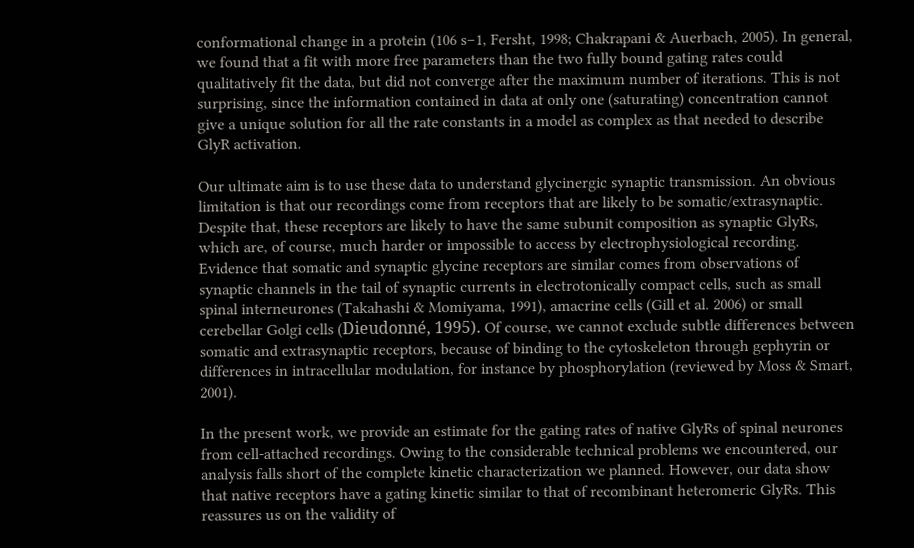conformational change in a protein (106 s−1, Fersht, 1998; Chakrapani & Auerbach, 2005). In general, we found that a fit with more free parameters than the two fully bound gating rates could qualitatively fit the data, but did not converge after the maximum number of iterations. This is not surprising, since the information contained in data at only one (saturating) concentration cannot give a unique solution for all the rate constants in a model as complex as that needed to describe GlyR activation.

Our ultimate aim is to use these data to understand glycinergic synaptic transmission. An obvious limitation is that our recordings come from receptors that are likely to be somatic/extrasynaptic. Despite that, these receptors are likely to have the same subunit composition as synaptic GlyRs, which are, of course, much harder or impossible to access by electrophysiological recording. Evidence that somatic and synaptic glycine receptors are similar comes from observations of synaptic channels in the tail of synaptic currents in electrotonically compact cells, such as small spinal interneurones (Takahashi & Momiyama, 1991), amacrine cells (Gill et al. 2006) or small cerebellar Golgi cells (Dieudonné, 1995). Of course, we cannot exclude subtle differences between somatic and extrasynaptic receptors, because of binding to the cytoskeleton through gephyrin or differences in intracellular modulation, for instance by phosphorylation (reviewed by Moss & Smart, 2001).

In the present work, we provide an estimate for the gating rates of native GlyRs of spinal neurones from cell-attached recordings. Owing to the considerable technical problems we encountered, our analysis falls short of the complete kinetic characterization we planned. However, our data show that native receptors have a gating kinetic similar to that of recombinant heteromeric GlyRs. This reassures us on the validity of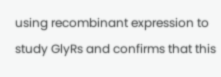using recombinant expression to study GlyRs and confirms that this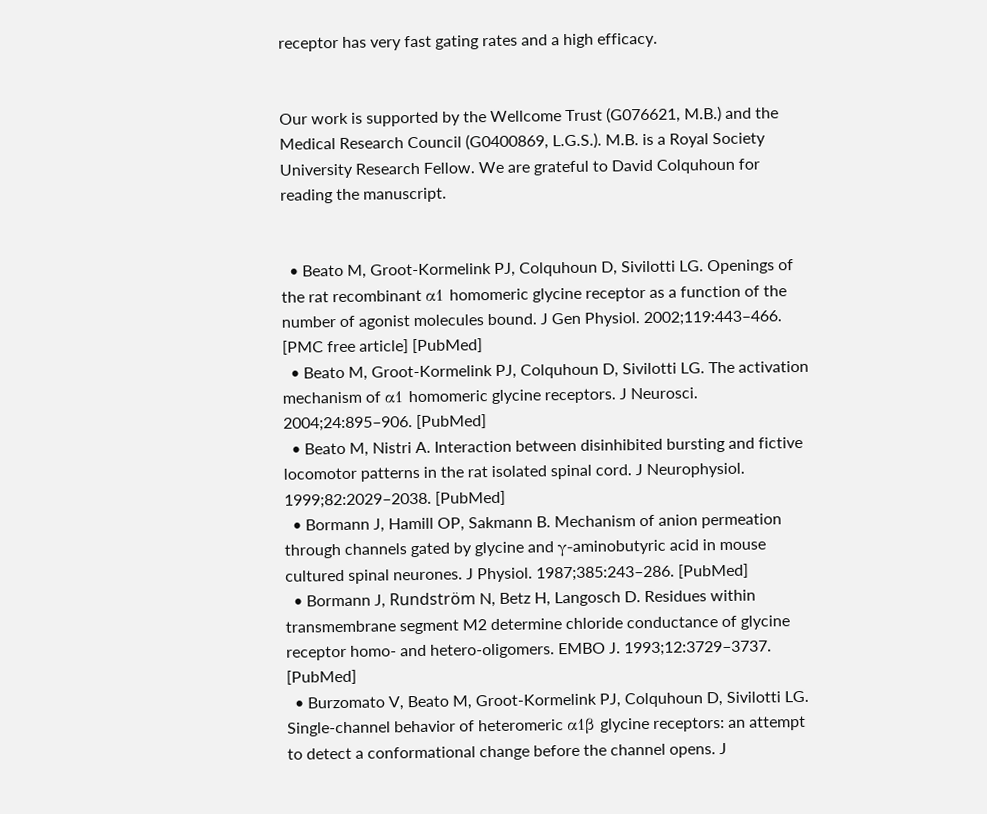receptor has very fast gating rates and a high efficacy.


Our work is supported by the Wellcome Trust (G076621, M.B.) and the Medical Research Council (G0400869, L.G.S.). M.B. is a Royal Society University Research Fellow. We are grateful to David Colquhoun for reading the manuscript.


  • Beato M, Groot-Kormelink PJ, Colquhoun D, Sivilotti LG. Openings of the rat recombinant α1 homomeric glycine receptor as a function of the number of agonist molecules bound. J Gen Physiol. 2002;119:443–466. [PMC free article] [PubMed]
  • Beato M, Groot-Kormelink PJ, Colquhoun D, Sivilotti LG. The activation mechanism of α1 homomeric glycine receptors. J Neurosci. 2004;24:895–906. [PubMed]
  • Beato M, Nistri A. Interaction between disinhibited bursting and fictive locomotor patterns in the rat isolated spinal cord. J Neurophysiol. 1999;82:2029–2038. [PubMed]
  • Bormann J, Hamill OP, Sakmann B. Mechanism of anion permeation through channels gated by glycine and γ-aminobutyric acid in mouse cultured spinal neurones. J Physiol. 1987;385:243–286. [PubMed]
  • Bormann J, Rundström N, Betz H, Langosch D. Residues within transmembrane segment M2 determine chloride conductance of glycine receptor homo- and hetero-oligomers. EMBO J. 1993;12:3729–3737. [PubMed]
  • Burzomato V, Beato M, Groot-Kormelink PJ, Colquhoun D, Sivilotti LG. Single-channel behavior of heteromeric α1β glycine receptors: an attempt to detect a conformational change before the channel opens. J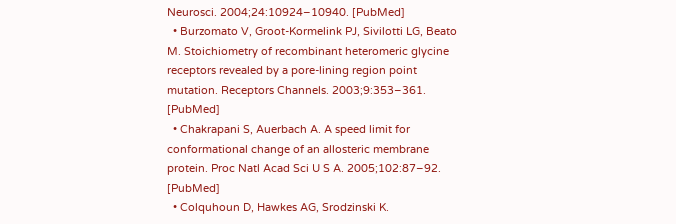Neurosci. 2004;24:10924–10940. [PubMed]
  • Burzomato V, Groot-Kormelink PJ, Sivilotti LG, Beato M. Stoichiometry of recombinant heteromeric glycine receptors revealed by a pore-lining region point mutation. Receptors Channels. 2003;9:353–361. [PubMed]
  • Chakrapani S, Auerbach A. A speed limit for conformational change of an allosteric membrane protein. Proc Natl Acad Sci U S A. 2005;102:87–92. [PubMed]
  • Colquhoun D, Hawkes AG, Srodzinski K.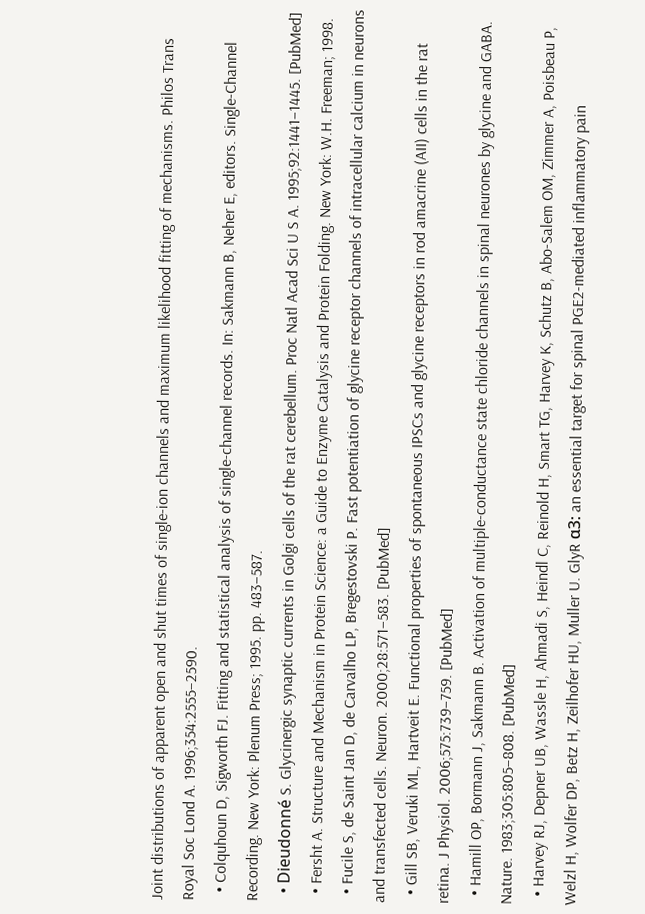Joint distributions of apparent open and shut times of single-ion channels and maximum likelihood fitting of mechanisms. Philos Trans Royal Soc Lond A. 1996;354:2555–2590.
  • Colquhoun D, Sigworth FJ. Fitting and statistical analysis of single-channel records. In: Sakmann B, Neher E, editors. Single-Channel Recording. New York: Plenum Press; 1995. pp. 483–587.
  • Dieudonné S. Glycinergic synaptic currents in Golgi cells of the rat cerebellum. Proc Natl Acad Sci U S A. 1995;92:1441–1445. [PubMed]
  • Fersht A. Structure and Mechanism in Protein Science: a Guide to Enzyme Catalysis and Protein Folding. New York: W.H. Freeman; 1998.
  • Fucile S, de Saint Jan D, de Carvalho LP, Bregestovski P. Fast potentiation of glycine receptor channels of intracellular calcium in neurons and transfected cells. Neuron. 2000;28:571–583. [PubMed]
  • Gill SB, Veruki ML, Hartveit E. Functional properties of spontaneous IPSCs and glycine receptors in rod amacrine (AII) cells in the rat retina. J Physiol. 2006;575:739–759. [PubMed]
  • Hamill OP, Bormann J, Sakmann B. Activation of multiple-conductance state chloride channels in spinal neurones by glycine and GABA. Nature. 1983;305:805–808. [PubMed]
  • Harvey RJ, Depner UB, Wassle H, Ahmadi S, Heindl C, Reinold H, Smart TG, Harvey K, Schutz B, Abo-Salem OM, Zimmer A, Poisbeau P, Welzl H, Wolfer DP, Betz H, Zeilhofer HU, Muller U. GlyR α3: an essential target for spinal PGE2-mediated inflammatory pain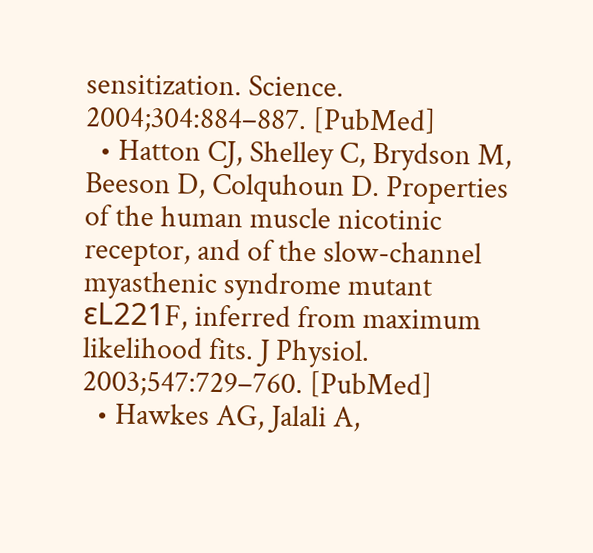sensitization. Science. 2004;304:884–887. [PubMed]
  • Hatton CJ, Shelley C, Brydson M, Beeson D, Colquhoun D. Properties of the human muscle nicotinic receptor, and of the slow-channel myasthenic syndrome mutant εL221F, inferred from maximum likelihood fits. J Physiol. 2003;547:729–760. [PubMed]
  • Hawkes AG, Jalali A,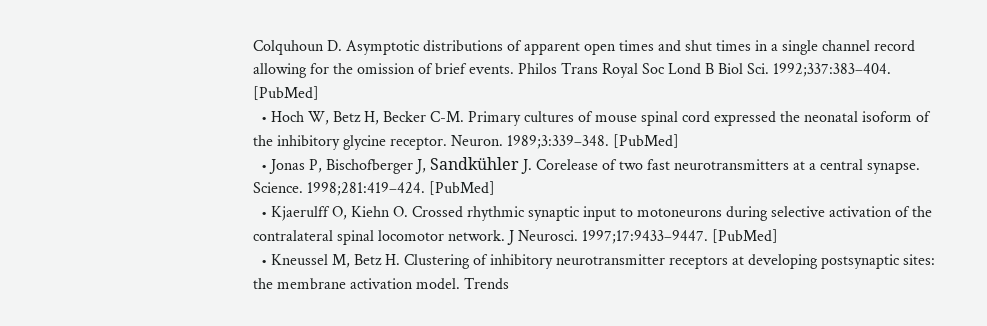Colquhoun D. Asymptotic distributions of apparent open times and shut times in a single channel record allowing for the omission of brief events. Philos Trans Royal Soc Lond B Biol Sci. 1992;337:383–404. [PubMed]
  • Hoch W, Betz H, Becker C-M. Primary cultures of mouse spinal cord expressed the neonatal isoform of the inhibitory glycine receptor. Neuron. 1989;3:339–348. [PubMed]
  • Jonas P, Bischofberger J, Sandkühler J. Corelease of two fast neurotransmitters at a central synapse. Science. 1998;281:419–424. [PubMed]
  • Kjaerulff O, Kiehn O. Crossed rhythmic synaptic input to motoneurons during selective activation of the contralateral spinal locomotor network. J Neurosci. 1997;17:9433–9447. [PubMed]
  • Kneussel M, Betz H. Clustering of inhibitory neurotransmitter receptors at developing postsynaptic sites: the membrane activation model. Trends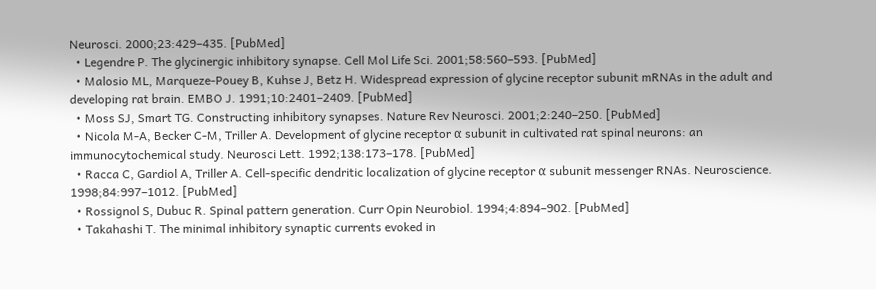Neurosci. 2000;23:429–435. [PubMed]
  • Legendre P. The glycinergic inhibitory synapse. Cell Mol Life Sci. 2001;58:560–593. [PubMed]
  • Malosio ML, Marqueze-Pouey B, Kuhse J, Betz H. Widespread expression of glycine receptor subunit mRNAs in the adult and developing rat brain. EMBO J. 1991;10:2401–2409. [PubMed]
  • Moss SJ, Smart TG. Constructing inhibitory synapses. Nature Rev Neurosci. 2001;2:240–250. [PubMed]
  • Nicola M-A, Becker C-M, Triller A. Development of glycine receptor α subunit in cultivated rat spinal neurons: an immunocytochemical study. Neurosci Lett. 1992;138:173–178. [PubMed]
  • Racca C, Gardiol A, Triller A. Cell-specific dendritic localization of glycine receptor α subunit messenger RNAs. Neuroscience. 1998;84:997–1012. [PubMed]
  • Rossignol S, Dubuc R. Spinal pattern generation. Curr Opin Neurobiol. 1994;4:894–902. [PubMed]
  • Takahashi T. The minimal inhibitory synaptic currents evoked in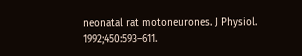neonatal rat motoneurones. J Physiol. 1992;450:593–611.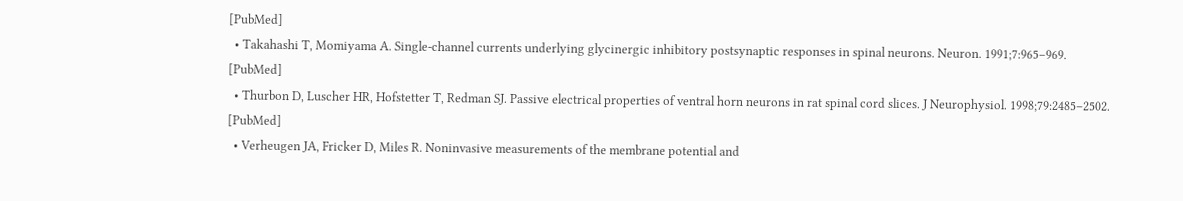[PubMed]
  • Takahashi T, Momiyama A. Single-channel currents underlying glycinergic inhibitory postsynaptic responses in spinal neurons. Neuron. 1991;7:965–969. [PubMed]
  • Thurbon D, Luscher HR, Hofstetter T, Redman SJ. Passive electrical properties of ventral horn neurons in rat spinal cord slices. J Neurophysiol. 1998;79:2485–2502. [PubMed]
  • Verheugen JA, Fricker D, Miles R. Noninvasive measurements of the membrane potential and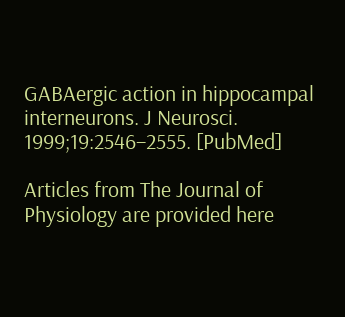GABAergic action in hippocampal interneurons. J Neurosci. 1999;19:2546–2555. [PubMed]

Articles from The Journal of Physiology are provided here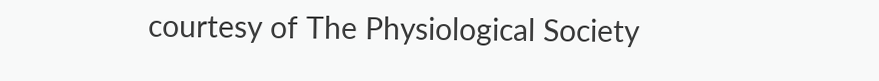courtesy of The Physiological Society